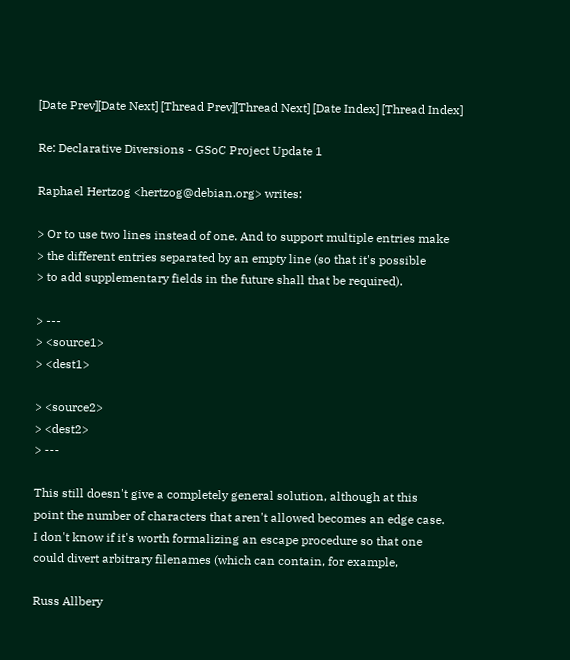[Date Prev][Date Next] [Thread Prev][Thread Next] [Date Index] [Thread Index]

Re: Declarative Diversions - GSoC Project Update 1

Raphael Hertzog <hertzog@debian.org> writes:

> Or to use two lines instead of one. And to support multiple entries make
> the different entries separated by an empty line (so that it's possible
> to add supplementary fields in the future shall that be required).

> ---
> <source1>
> <dest1>

> <source2>
> <dest2>
> ---

This still doesn't give a completely general solution, although at this
point the number of characters that aren't allowed becomes an edge case.
I don't know if it's worth formalizing an escape procedure so that one
could divert arbitrary filenames (which can contain, for example,

Russ Allbery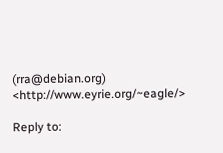(rra@debian.org)               <http://www.eyrie.org/~eagle/>

Reply to: